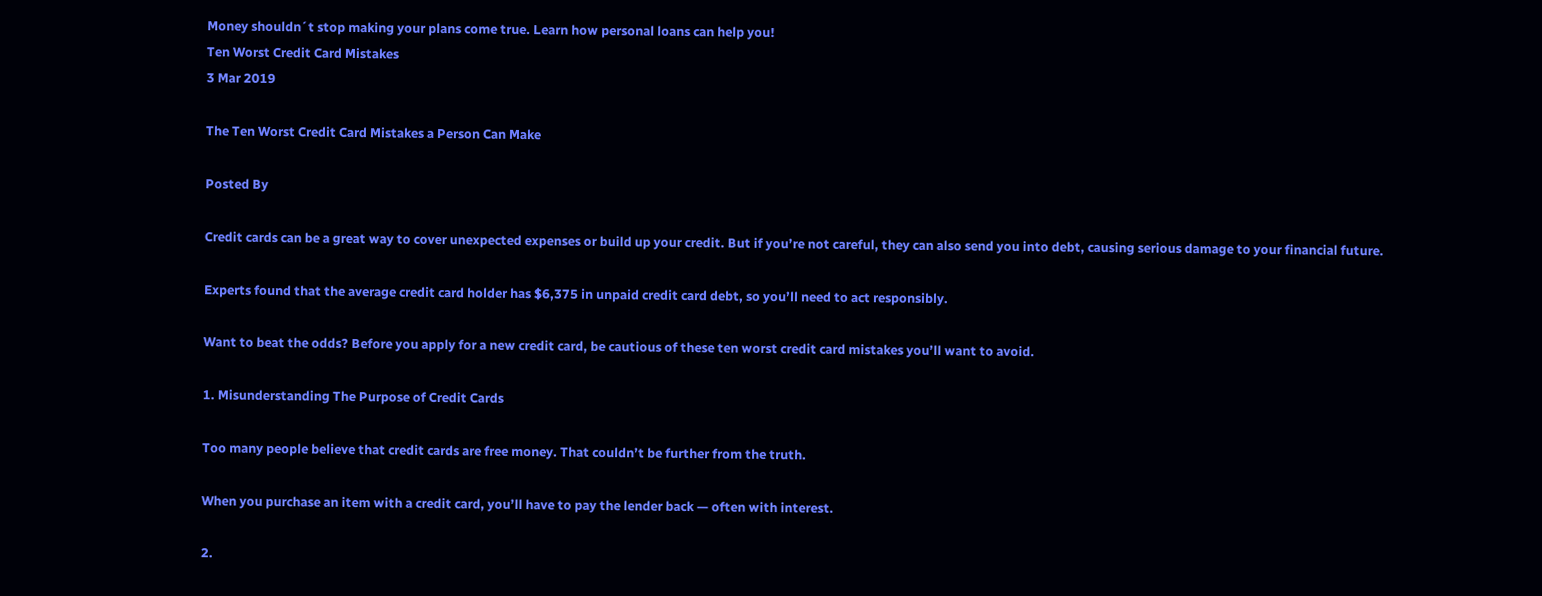Money shouldn´t stop making your plans come true. Learn how personal loans can help you!
Ten Worst Credit Card Mistakes
3 Mar 2019

The Ten Worst Credit Card Mistakes a Person Can Make

Posted By

Credit cards can be a great way to cover unexpected expenses or build up your credit. But if you’re not careful, they can also send you into debt, causing serious damage to your financial future.

Experts found that the average credit card holder has $6,375 in unpaid credit card debt, so you’ll need to act responsibly.

Want to beat the odds? Before you apply for a new credit card, be cautious of these ten worst credit card mistakes you’ll want to avoid.

1. Misunderstanding The Purpose of Credit Cards

Too many people believe that credit cards are free money. That couldn’t be further from the truth.

When you purchase an item with a credit card, you’ll have to pay the lender back — often with interest.

2.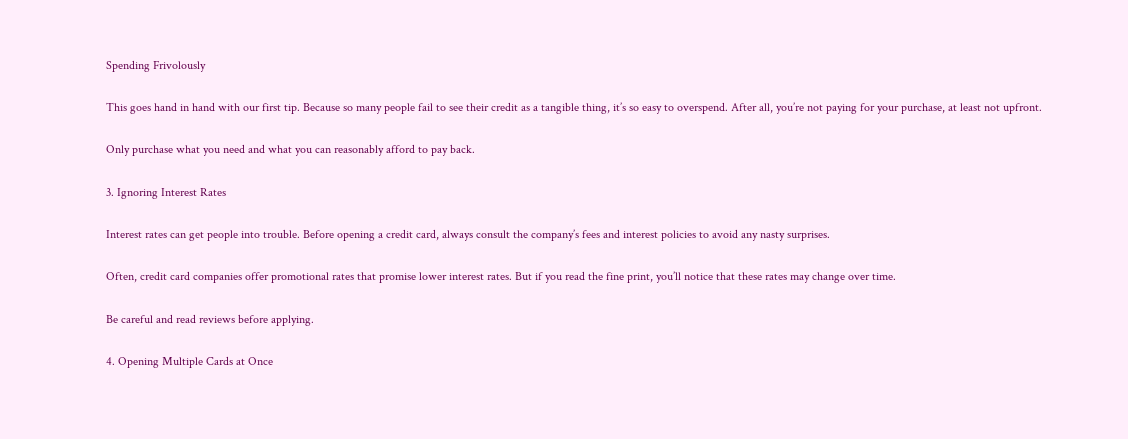Spending Frivolously

This goes hand in hand with our first tip. Because so many people fail to see their credit as a tangible thing, it’s so easy to overspend. After all, you’re not paying for your purchase, at least not upfront.

Only purchase what you need and what you can reasonably afford to pay back.

3. Ignoring Interest Rates

Interest rates can get people into trouble. Before opening a credit card, always consult the company’s fees and interest policies to avoid any nasty surprises.

Often, credit card companies offer promotional rates that promise lower interest rates. But if you read the fine print, you’ll notice that these rates may change over time.

Be careful and read reviews before applying.

4. Opening Multiple Cards at Once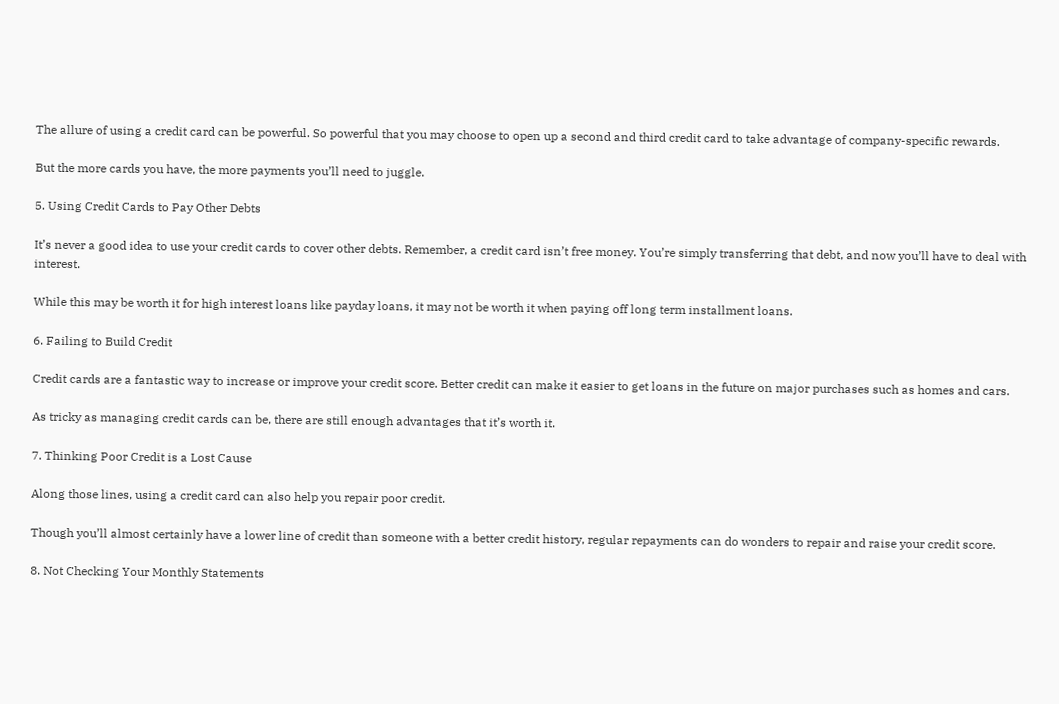The allure of using a credit card can be powerful. So powerful that you may choose to open up a second and third credit card to take advantage of company-specific rewards.

But the more cards you have, the more payments you’ll need to juggle.

5. Using Credit Cards to Pay Other Debts

It’s never a good idea to use your credit cards to cover other debts. Remember, a credit card isn’t free money. You’re simply transferring that debt, and now you’ll have to deal with interest.

While this may be worth it for high interest loans like payday loans, it may not be worth it when paying off long term installment loans.

6. Failing to Build Credit

Credit cards are a fantastic way to increase or improve your credit score. Better credit can make it easier to get loans in the future on major purchases such as homes and cars.

As tricky as managing credit cards can be, there are still enough advantages that it’s worth it.

7. Thinking Poor Credit is a Lost Cause

Along those lines, using a credit card can also help you repair poor credit.

Though you’ll almost certainly have a lower line of credit than someone with a better credit history, regular repayments can do wonders to repair and raise your credit score.

8. Not Checking Your Monthly Statements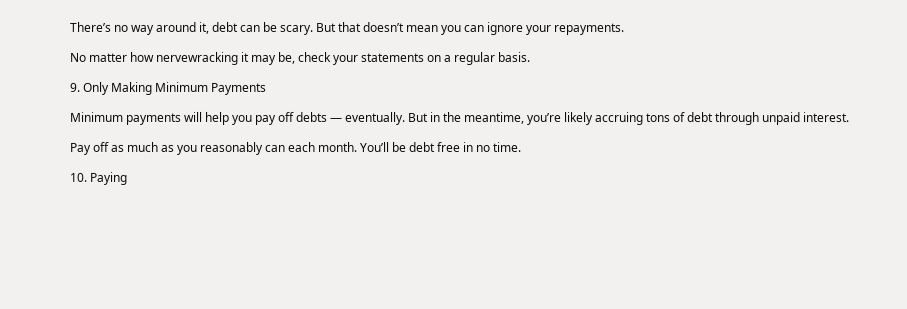There’s no way around it, debt can be scary. But that doesn’t mean you can ignore your repayments.

No matter how nervewracking it may be, check your statements on a regular basis.

9. Only Making Minimum Payments

Minimum payments will help you pay off debts — eventually. But in the meantime, you’re likely accruing tons of debt through unpaid interest.

Pay off as much as you reasonably can each month. You’ll be debt free in no time.

10. Paying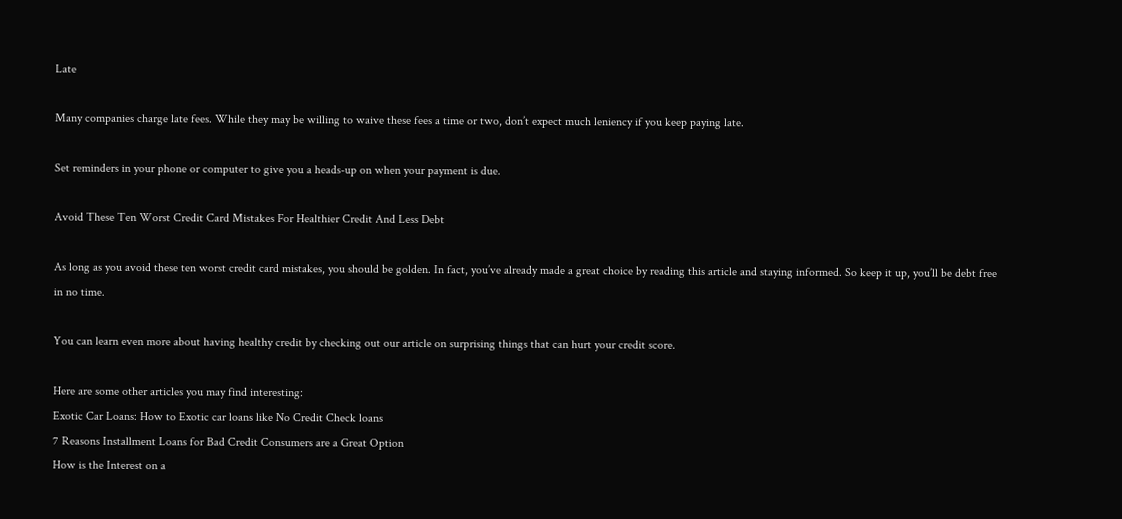Late

Many companies charge late fees. While they may be willing to waive these fees a time or two, don’t expect much leniency if you keep paying late.

Set reminders in your phone or computer to give you a heads-up on when your payment is due.

Avoid These Ten Worst Credit Card Mistakes For Healthier Credit And Less Debt

As long as you avoid these ten worst credit card mistakes, you should be golden. In fact, you’ve already made a great choice by reading this article and staying informed. So keep it up, you’ll be debt free in no time.

You can learn even more about having healthy credit by checking out our article on surprising things that can hurt your credit score.

Here are some other articles you may find interesting:
Exotic Car Loans: How to Exotic car loans like No Credit Check loans
7 Reasons Installment Loans for Bad Credit Consumers are a Great Option
How is the Interest on a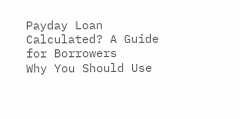Payday Loan Calculated? A Guide for Borrowers
Why You Should Use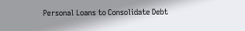Personal Loans to Consolidate Debt